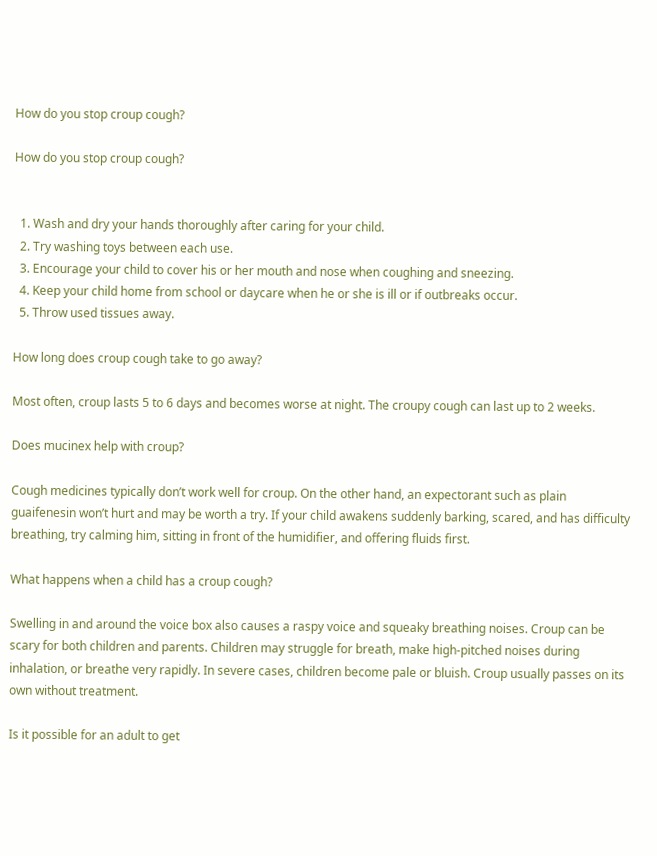How do you stop croup cough?

How do you stop croup cough?


  1. Wash and dry your hands thoroughly after caring for your child.
  2. Try washing toys between each use.
  3. Encourage your child to cover his or her mouth and nose when coughing and sneezing.
  4. Keep your child home from school or daycare when he or she is ill or if outbreaks occur.
  5. Throw used tissues away.

How long does croup cough take to go away?

Most often, croup lasts 5 to 6 days and becomes worse at night. The croupy cough can last up to 2 weeks.

Does mucinex help with croup?

Cough medicines typically don’t work well for croup. On the other hand, an expectorant such as plain guaifenesin won’t hurt and may be worth a try. If your child awakens suddenly barking, scared, and has difficulty breathing, try calming him, sitting in front of the humidifier, and offering fluids first.

What happens when a child has a croup cough?

Swelling in and around the voice box also causes a raspy voice and squeaky breathing noises. Croup can be scary for both children and parents. Children may struggle for breath, make high-pitched noises during inhalation, or breathe very rapidly. In severe cases, children become pale or bluish. Croup usually passes on its own without treatment.

Is it possible for an adult to get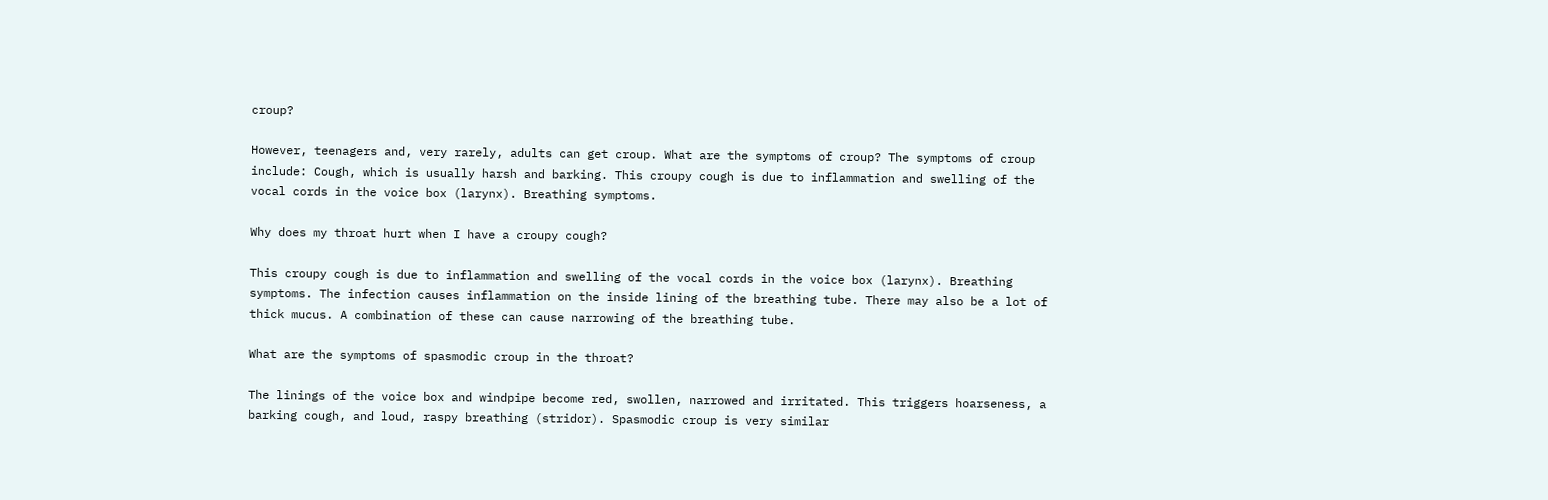croup?

However, teenagers and, very rarely, adults can get croup. What are the symptoms of croup? The symptoms of croup include: Cough, which is usually harsh and barking. This croupy cough is due to inflammation and swelling of the vocal cords in the voice box (larynx). Breathing symptoms.

Why does my throat hurt when I have a croupy cough?

This croupy cough is due to inflammation and swelling of the vocal cords in the voice box (larynx). Breathing symptoms. The infection causes inflammation on the inside lining of the breathing tube. There may also be a lot of thick mucus. A combination of these can cause narrowing of the breathing tube.

What are the symptoms of spasmodic croup in the throat?

The linings of the voice box and windpipe become red, swollen, narrowed and irritated. This triggers hoarseness, a barking cough, and loud, raspy breathing (stridor). Spasmodic croup is very similar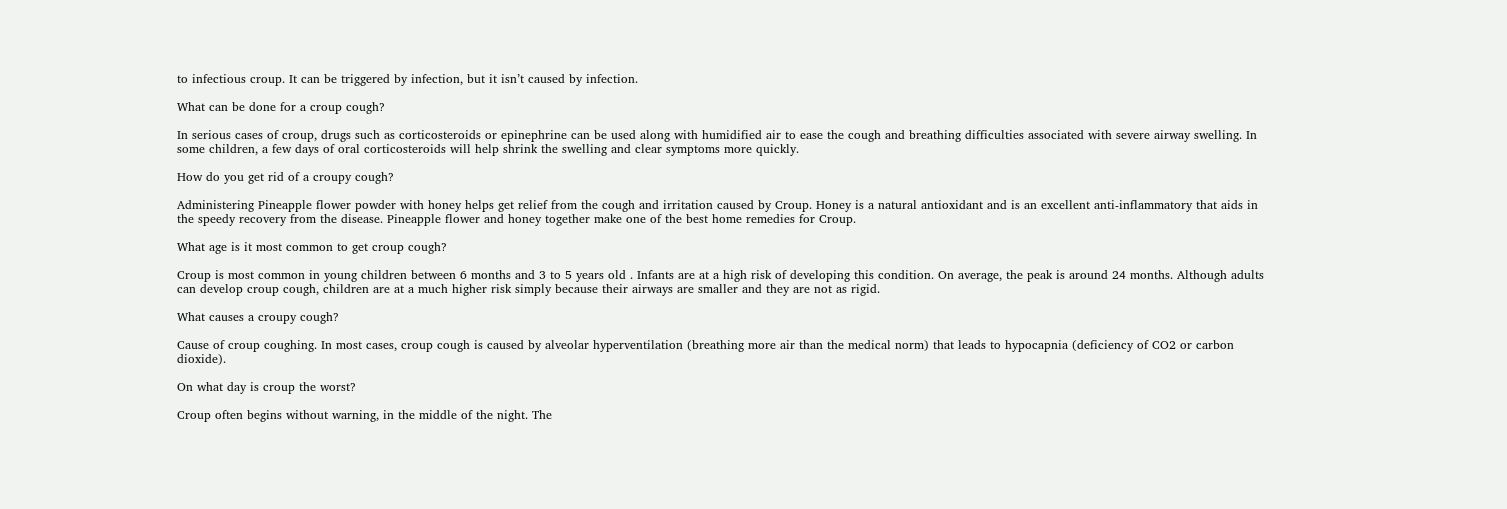to infectious croup. It can be triggered by infection, but it isn’t caused by infection.

What can be done for a croup cough?

In serious cases of croup, drugs such as corticosteroids or epinephrine can be used along with humidified air to ease the cough and breathing difficulties associated with severe airway swelling. In some children, a few days of oral corticosteroids will help shrink the swelling and clear symptoms more quickly.

How do you get rid of a croupy cough?

Administering Pineapple flower powder with honey helps get relief from the cough and irritation caused by Croup. Honey is a natural antioxidant and is an excellent anti-inflammatory that aids in the speedy recovery from the disease. Pineapple flower and honey together make one of the best home remedies for Croup.

What age is it most common to get croup cough?

Croup is most common in young children between 6 months and 3 to 5 years old . Infants are at a high risk of developing this condition. On average, the peak is around 24 months. Although adults can develop croup cough, children are at a much higher risk simply because their airways are smaller and they are not as rigid.

What causes a croupy cough?

Cause of croup coughing. In most cases, croup cough is caused by alveolar hyperventilation (breathing more air than the medical norm) that leads to hypocapnia (deficiency of CO2 or carbon dioxide).

On what day is croup the worst?

Croup often begins without warning, in the middle of the night. The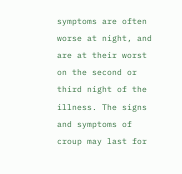symptoms are often worse at night, and are at their worst on the second or third night of the illness. The signs and symptoms of croup may last for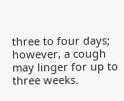three to four days; however, a cough may linger for up to three weeks.